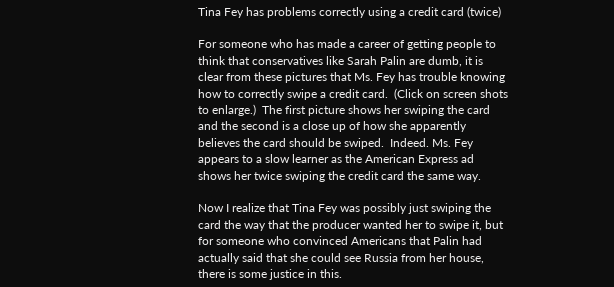Tina Fey has problems correctly using a credit card (twice)

For someone who has made a career of getting people to think that conservatives like Sarah Palin are dumb, it is clear from these pictures that Ms. Fey has trouble knowing how to correctly swipe a credit card.  (Click on screen shots to enlarge.)  The first picture shows her swiping the card and the second is a close up of how she apparently believes the card should be swiped.  Indeed. Ms. Fey appears to a slow learner as the American Express ad shows her twice swiping the credit card the same way.

Now I realize that Tina Fey was possibly just swiping the card the way that the producer wanted her to swipe it, but for someone who convinced Americans that Palin had actually said that she could see Russia from her house, there is some justice in this.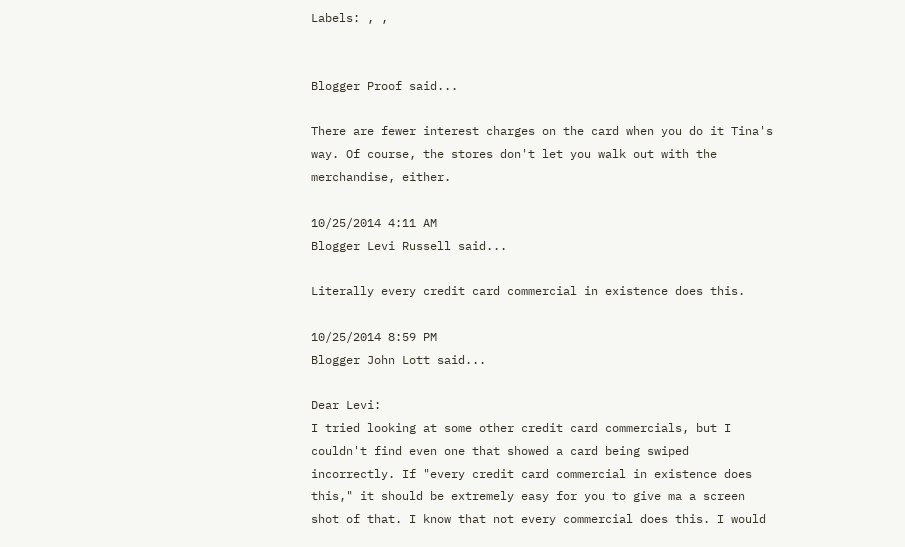Labels: , ,


Blogger Proof said...

There are fewer interest charges on the card when you do it Tina's way. Of course, the stores don't let you walk out with the merchandise, either.

10/25/2014 4:11 AM
Blogger Levi Russell said...

Literally every credit card commercial in existence does this.

10/25/2014 8:59 PM
Blogger John Lott said...

Dear Levi:
I tried looking at some other credit card commercials, but I couldn't find even one that showed a card being swiped incorrectly. If "every credit card commercial in existence does this," it should be extremely easy for you to give ma a screen shot of that. I know that not every commercial does this. I would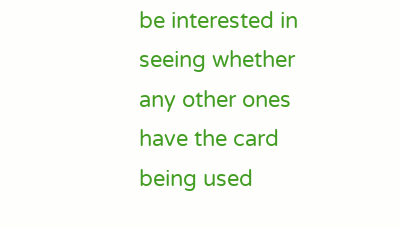be interested in seeing whether any other ones have the card being used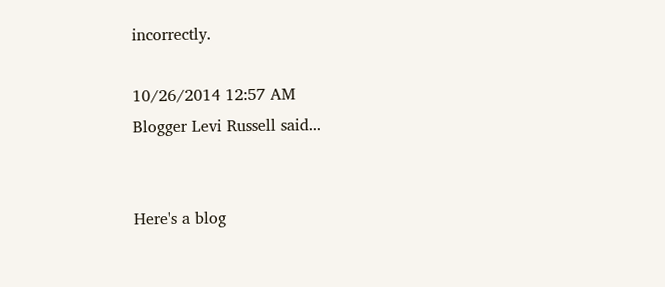incorrectly.

10/26/2014 12:57 AM
Blogger Levi Russell said...


Here's a blog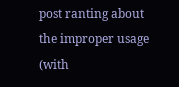post ranting about the improper usage (with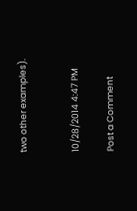two other examples).


10/28/2014 4:47 PM

Post a Comment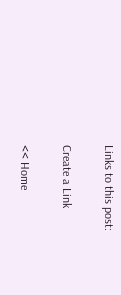Links to this post:

Create a Link

<< Home